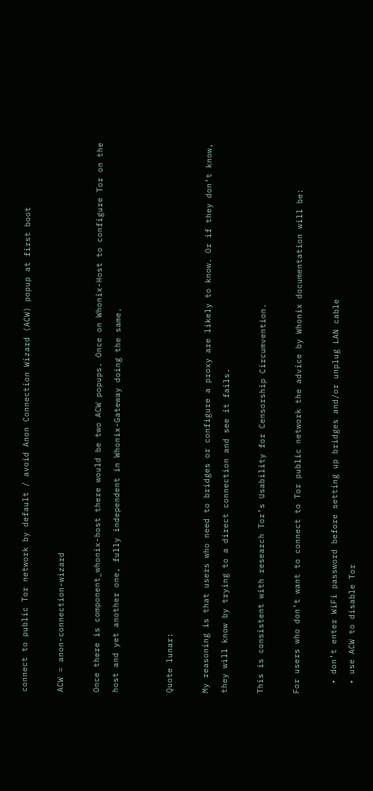connect to public Tor network by default / avoid Anon Connection Wizard (ACW) popup at first boot

ACW = anon-connection-wizard

Once there is component_whonix-host there would be two ACW popups. Once on Whonix-Host to configure Tor on the host and yet another one, fully independent in Whonix-Gateway doing the same.


Quote lunar:

My reasoning is that users who need to bridges or configure a proxy are likely to know. Or if they don’t know, they will know by trying to a direct connection and see it fails.

This is consistent with research Tor’s Usability for Censorship Circumvention.

For users who don’t want to connect to Tor public network the advice by Whonix documentation will be:

  • don’t enter WiFi password before setting up bridges and/or unplug LAN cable
  • use ACW to disable Tor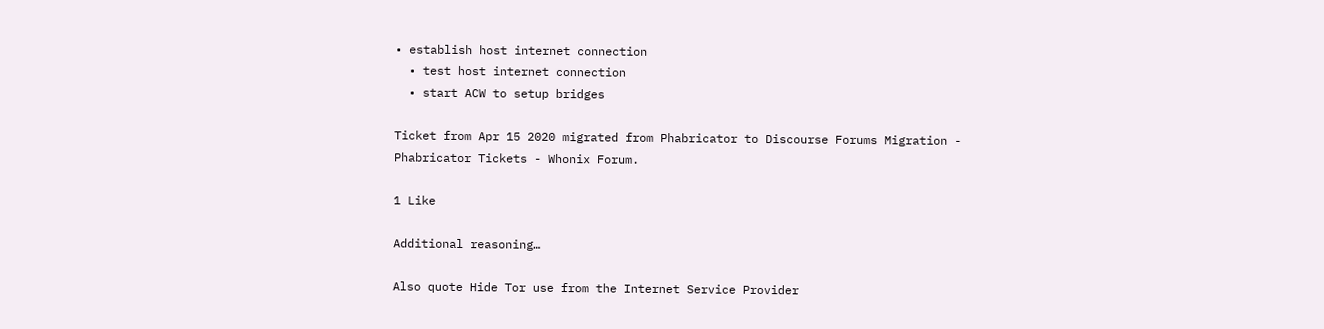• establish host internet connection
  • test host internet connection
  • start ACW to setup bridges

Ticket from Apr 15 2020 migrated from Phabricator to Discourse Forums Migration - Phabricator Tickets - Whonix Forum.

1 Like

Additional reasoning…

Also quote Hide Tor use from the Internet Service Provider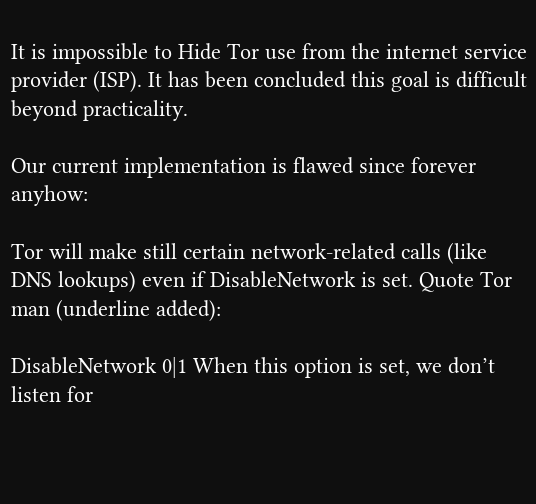It is impossible to Hide Tor use from the internet service provider (ISP). It has been concluded this goal is difficult beyond practicality.

Our current implementation is flawed since forever anyhow:

Tor will make still certain network-related calls (like DNS lookups) even if DisableNetwork is set. Quote Tor man (underline added):

DisableNetwork 0|1 When this option is set, we don’t listen for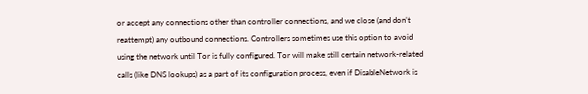or accept any connections other than controller connections, and we close (and don’t reattempt) any outbound connections. Controllers sometimes use this option to avoid using the network until Tor is fully configured. Tor will make still certain network-related calls (like DNS lookups) as a part of its configuration process, even if DisableNetwork is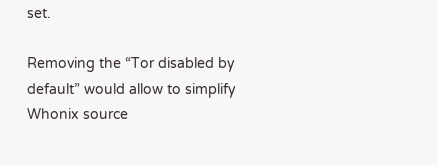set.

Removing the “Tor disabled by default” would allow to simplify Whonix source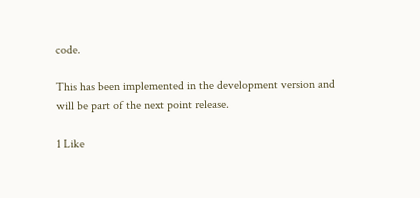code.

This has been implemented in the development version and will be part of the next point release.

1 Like